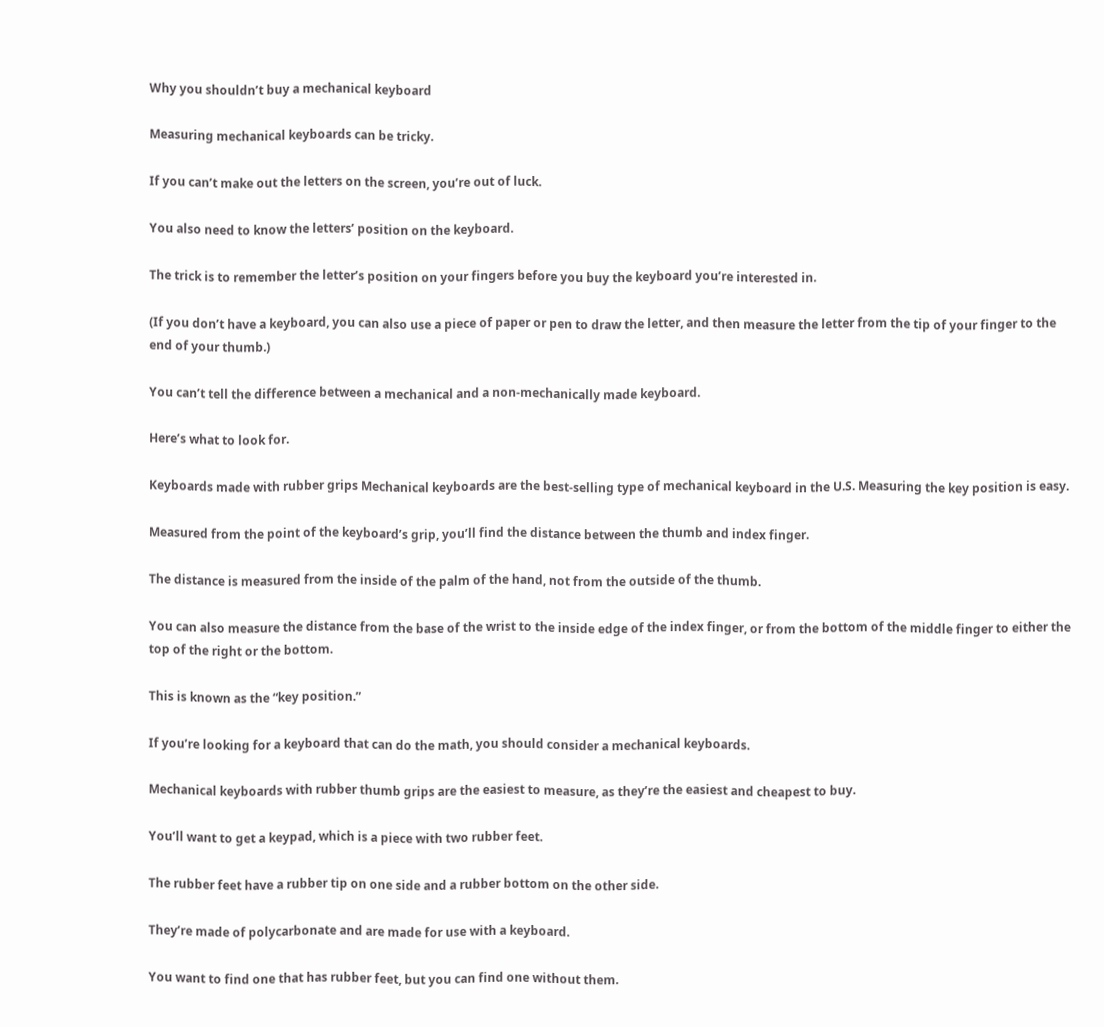Why you shouldn’t buy a mechanical keyboard

Measuring mechanical keyboards can be tricky.

If you can’t make out the letters on the screen, you’re out of luck.

You also need to know the letters’ position on the keyboard.

The trick is to remember the letter’s position on your fingers before you buy the keyboard you’re interested in.

(If you don’t have a keyboard, you can also use a piece of paper or pen to draw the letter, and then measure the letter from the tip of your finger to the end of your thumb.)

You can’t tell the difference between a mechanical and a non-mechanically made keyboard.

Here’s what to look for.

Keyboards made with rubber grips Mechanical keyboards are the best-selling type of mechanical keyboard in the U.S. Measuring the key position is easy.

Measured from the point of the keyboard’s grip, you’ll find the distance between the thumb and index finger.

The distance is measured from the inside of the palm of the hand, not from the outside of the thumb.

You can also measure the distance from the base of the wrist to the inside edge of the index finger, or from the bottom of the middle finger to either the top of the right or the bottom.

This is known as the “key position.”

If you’re looking for a keyboard that can do the math, you should consider a mechanical keyboards.

Mechanical keyboards with rubber thumb grips are the easiest to measure, as they’re the easiest and cheapest to buy.

You’ll want to get a keypad, which is a piece with two rubber feet.

The rubber feet have a rubber tip on one side and a rubber bottom on the other side.

They’re made of polycarbonate and are made for use with a keyboard.

You want to find one that has rubber feet, but you can find one without them.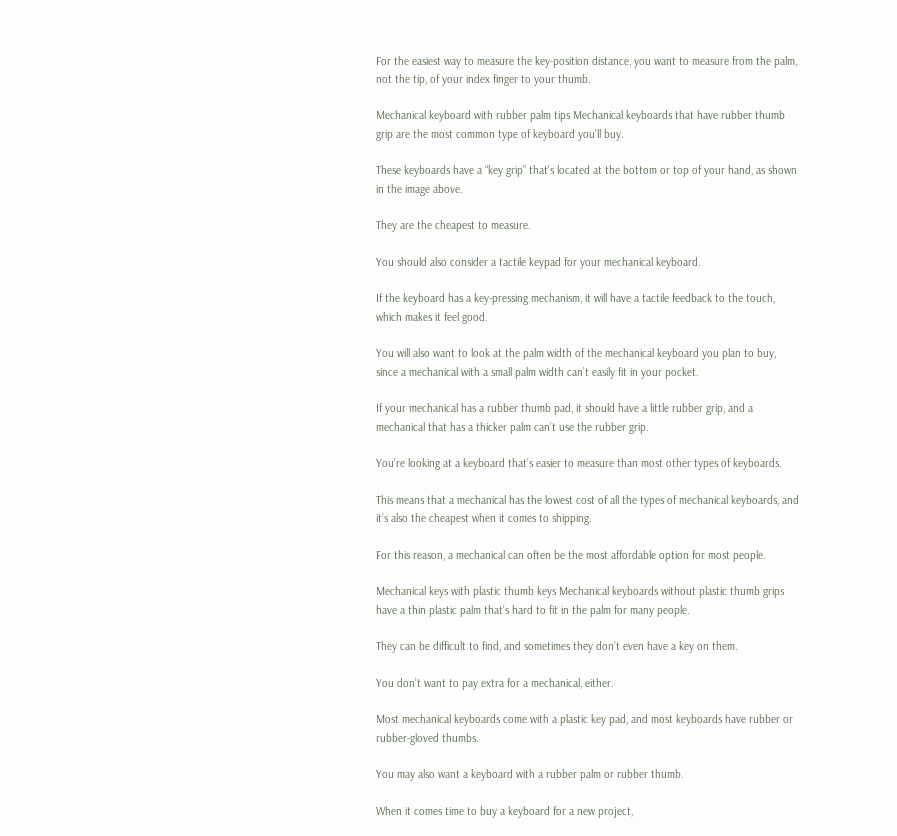For the easiest way to measure the key-position distance, you want to measure from the palm, not the tip, of your index finger to your thumb.

Mechanical keyboard with rubber palm tips Mechanical keyboards that have rubber thumb grip are the most common type of keyboard you’ll buy.

These keyboards have a “key grip” that’s located at the bottom or top of your hand, as shown in the image above.

They are the cheapest to measure.

You should also consider a tactile keypad for your mechanical keyboard.

If the keyboard has a key-pressing mechanism, it will have a tactile feedback to the touch, which makes it feel good.

You will also want to look at the palm width of the mechanical keyboard you plan to buy, since a mechanical with a small palm width can’t easily fit in your pocket.

If your mechanical has a rubber thumb pad, it should have a little rubber grip, and a mechanical that has a thicker palm can’t use the rubber grip.

You’re looking at a keyboard that’s easier to measure than most other types of keyboards.

This means that a mechanical has the lowest cost of all the types of mechanical keyboards, and it’s also the cheapest when it comes to shipping.

For this reason, a mechanical can often be the most affordable option for most people.

Mechanical keys with plastic thumb keys Mechanical keyboards without plastic thumb grips have a thin plastic palm that’s hard to fit in the palm for many people.

They can be difficult to find, and sometimes they don’t even have a key on them.

You don’t want to pay extra for a mechanical, either.

Most mechanical keyboards come with a plastic key pad, and most keyboards have rubber or rubber-gloved thumbs.

You may also want a keyboard with a rubber palm or rubber thumb.

When it comes time to buy a keyboard for a new project,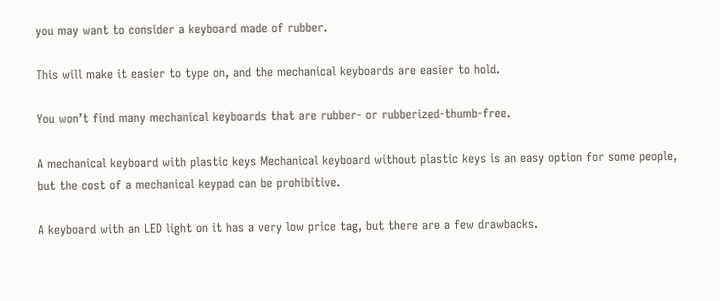you may want to consider a keyboard made of rubber.

This will make it easier to type on, and the mechanical keyboards are easier to hold.

You won’t find many mechanical keyboards that are rubber- or rubberized-thumb-free.

A mechanical keyboard with plastic keys Mechanical keyboard without plastic keys is an easy option for some people, but the cost of a mechanical keypad can be prohibitive.

A keyboard with an LED light on it has a very low price tag, but there are a few drawbacks.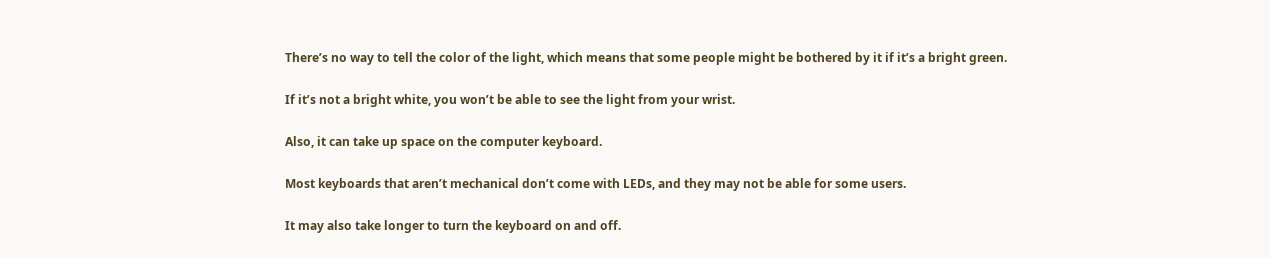There’s no way to tell the color of the light, which means that some people might be bothered by it if it’s a bright green.

If it’s not a bright white, you won’t be able to see the light from your wrist.

Also, it can take up space on the computer keyboard.

Most keyboards that aren’t mechanical don’t come with LEDs, and they may not be able for some users.

It may also take longer to turn the keyboard on and off.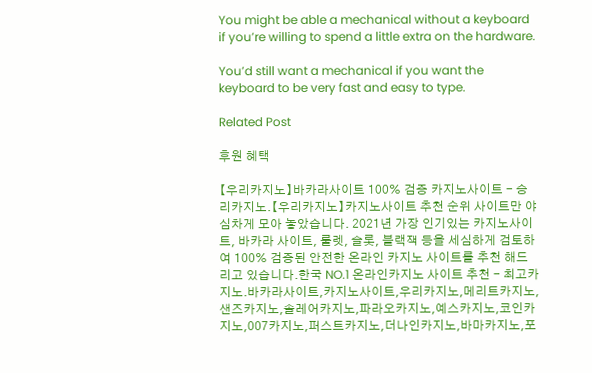You might be able a mechanical without a keyboard if you’re willing to spend a little extra on the hardware.

You’d still want a mechanical if you want the keyboard to be very fast and easy to type.

Related Post

후원 혜택

【우리카지노】바카라사이트 100% 검증 카지노사이트 - 승리카지노.【우리카지노】카지노사이트 추천 순위 사이트만 야심차게 모아 놓았습니다. 2021년 가장 인기있는 카지노사이트, 바카라 사이트, 룰렛, 슬롯, 블랙잭 등을 세심하게 검토하여 100% 검증된 안전한 온라인 카지노 사이트를 추천 해드리고 있습니다.한국 NO.1 온라인카지노 사이트 추천 - 최고카지노.바카라사이트,카지노사이트,우리카지노,메리트카지노,샌즈카지노,솔레어카지노,파라오카지노,예스카지노,코인카지노,007카지노,퍼스트카지노,더나인카지노,바마카지노,포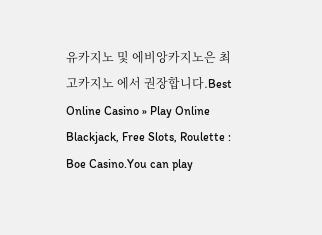유카지노 및 에비앙카지노은 최고카지노 에서 권장합니다.Best Online Casino » Play Online Blackjack, Free Slots, Roulette : Boe Casino.You can play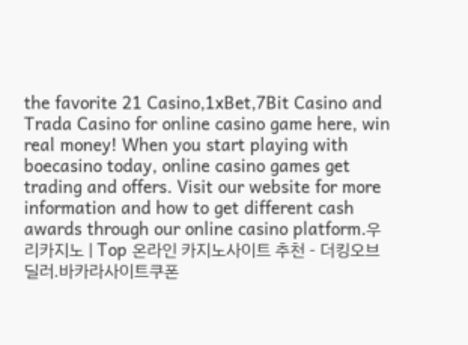the favorite 21 Casino,1xBet,7Bit Casino and Trada Casino for online casino game here, win real money! When you start playing with boecasino today, online casino games get trading and offers. Visit our website for more information and how to get different cash awards through our online casino platform.우리카지노 | Top 온라인 카지노사이트 추천 - 더킹오브딜러.바카라사이트쿠폰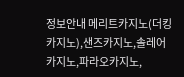정보안내 메리트카지노(더킹카지노),샌즈카지노,솔레어카지노,파라오카지노,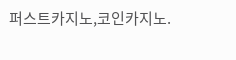퍼스트카지노,코인카지노.